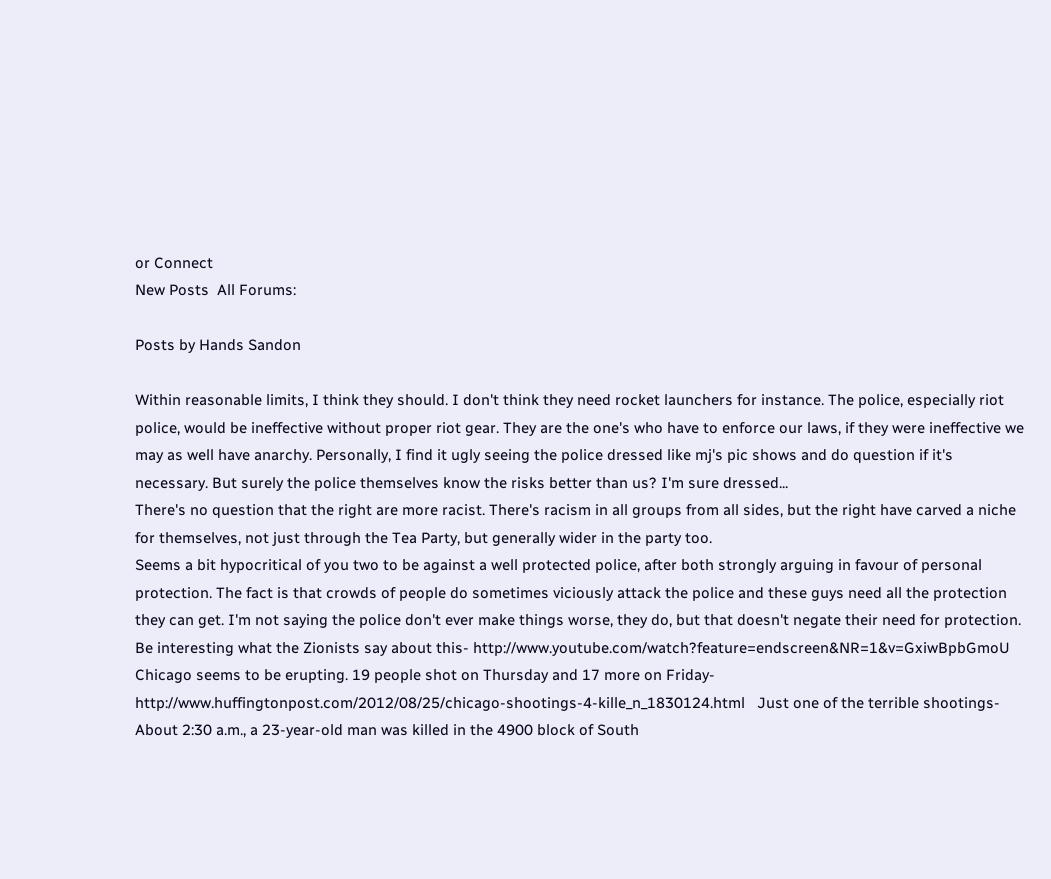or Connect
New Posts  All Forums:

Posts by Hands Sandon

Within reasonable limits, I think they should. I don't think they need rocket launchers for instance. The police, especially riot police, would be ineffective without proper riot gear. They are the one's who have to enforce our laws, if they were ineffective we may as well have anarchy. Personally, I find it ugly seeing the police dressed like mj's pic shows and do question if it's necessary. But surely the police themselves know the risks better than us? I'm sure dressed...
There's no question that the right are more racist. There's racism in all groups from all sides, but the right have carved a niche for themselves, not just through the Tea Party, but generally wider in the party too.
Seems a bit hypocritical of you two to be against a well protected police, after both strongly arguing in favour of personal protection. The fact is that crowds of people do sometimes viciously attack the police and these guys need all the protection they can get. I'm not saying the police don't ever make things worse, they do, but that doesn't negate their need for protection.
Be interesting what the Zionists say about this- http://www.youtube.com/watch?feature=endscreen&NR=1&v=GxiwBpbGmoU
Chicago seems to be erupting. 19 people shot on Thursday and 17 more on Friday- http://www.huffingtonpost.com/2012/08/25/chicago-shootings-4-kille_n_1830124.html   Just one of the terrible shootings-   About 2:30 a.m., a 23-year-old man was killed in the 4900 block of South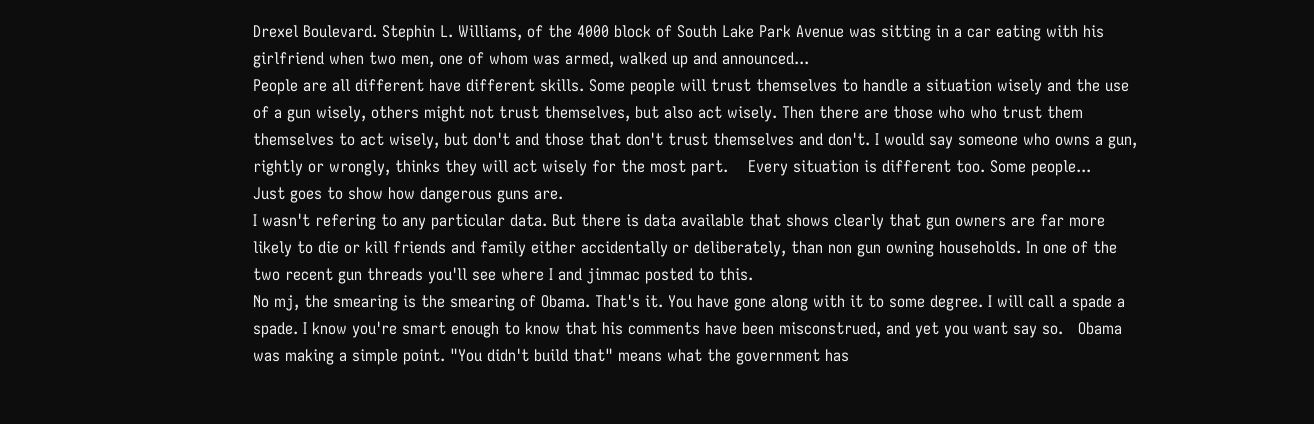Drexel Boulevard. Stephin L. Williams, of the 4000 block of South Lake Park Avenue was sitting in a car eating with his girlfriend when two men, one of whom was armed, walked up and announced...
People are all different have different skills. Some people will trust themselves to handle a situation wisely and the use of a gun wisely, others might not trust themselves, but also act wisely. Then there are those who who trust them themselves to act wisely, but don't and those that don't trust themselves and don't. I would say someone who owns a gun, rightly or wrongly, thinks they will act wisely for the most part.    Every situation is different too. Some people...
Just goes to show how dangerous guns are.
I wasn't refering to any particular data. But there is data available that shows clearly that gun owners are far more likely to die or kill friends and family either accidentally or deliberately, than non gun owning households. In one of the two recent gun threads you'll see where I and jimmac posted to this.
No mj, the smearing is the smearing of Obama. That's it. You have gone along with it to some degree. I will call a spade a spade. I know you're smart enough to know that his comments have been misconstrued, and yet you want say so.   Obama was making a simple point. "You didn't build that" means what the government has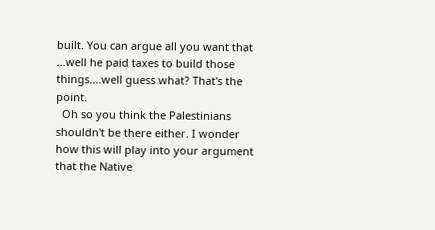built. You can argue all you want that ...well he paid taxes to build those things....well guess what? That's the point.
  Oh so you think the Palestinians shouldn't be there either. I wonder how this will play into your argument that the Native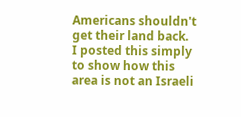Americans shouldn't get their land back.   I posted this simply to show how this area is not an Israeli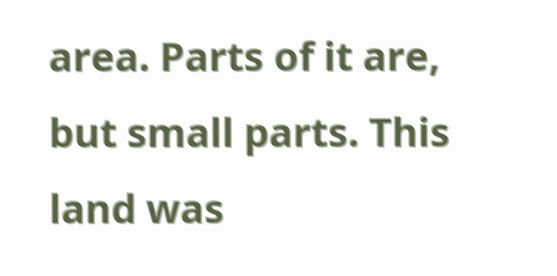area. Parts of it are, but small parts. This land was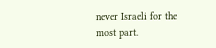never Israeli for the most part.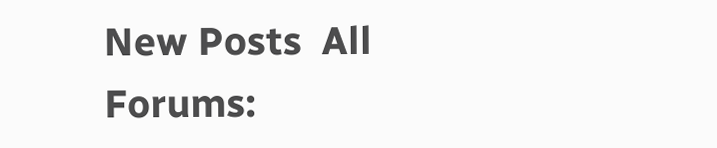New Posts  All Forums: